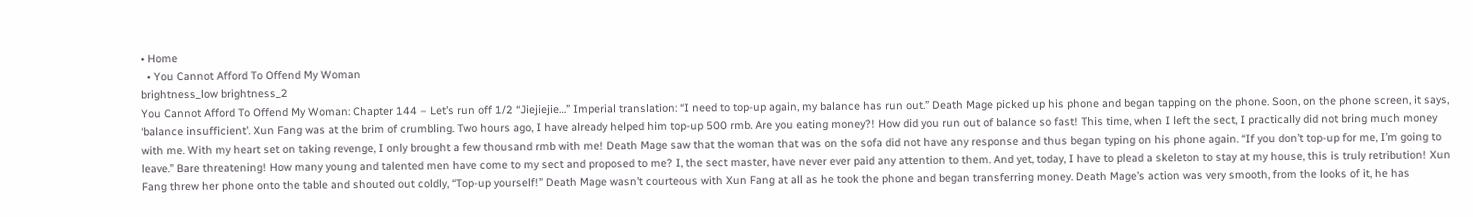• Home
  • You Cannot Afford To Offend My Woman
brightness_low brightness_2
You Cannot Afford To Offend My Woman: Chapter 144 – Let’s run off 1/2 “Jiejiejie…” Imperial translation: “I need to top-up again, my balance has run out.” Death Mage picked up his phone and began tapping on the phone. Soon, on the phone screen, it says, ‘balance insufficient’. Xun Fang was at the brim of crumbling. Two hours ago, I have already helped him top-up 500 rmb. Are you eating money?! How did you run out of balance so fast! This time, when I left the sect, I practically did not bring much money with me. With my heart set on taking revenge, I only brought a few thousand rmb with me! Death Mage saw that the woman that was on the sofa did not have any response and thus began typing on his phone again. “If you don’t top-up for me, I’m going to leave.” Bare threatening! How many young and talented men have come to my sect and proposed to me? I, the sect master, have never ever paid any attention to them. And yet, today, I have to plead a skeleton to stay at my house, this is truly retribution! Xun Fang threw her phone onto the table and shouted out coldly, “Top-up yourself!” Death Mage wasn’t courteous with Xun Fang at all as he took the phone and began transferring money. Death Mage’s action was very smooth, from the looks of it, he has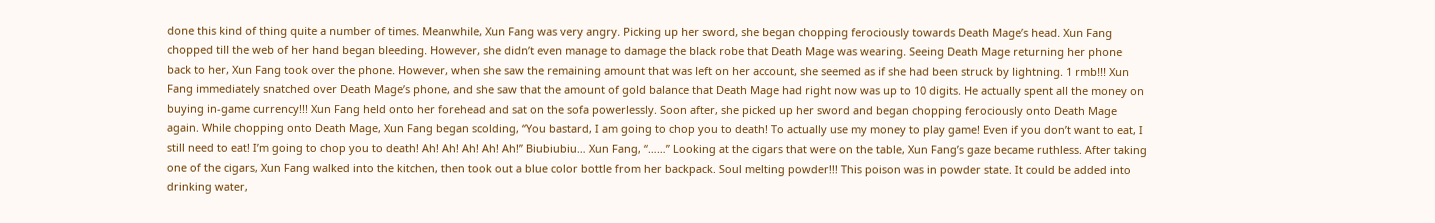done this kind of thing quite a number of times. Meanwhile, Xun Fang was very angry. Picking up her sword, she began chopping ferociously towards Death Mage’s head. Xun Fang chopped till the web of her hand began bleeding. However, she didn’t even manage to damage the black robe that Death Mage was wearing. Seeing Death Mage returning her phone back to her, Xun Fang took over the phone. However, when she saw the remaining amount that was left on her account, she seemed as if she had been struck by lightning. 1 rmb!!! Xun Fang immediately snatched over Death Mage’s phone, and she saw that the amount of gold balance that Death Mage had right now was up to 10 digits. He actually spent all the money on buying in-game currency!!! Xun Fang held onto her forehead and sat on the sofa powerlessly. Soon after, she picked up her sword and began chopping ferociously onto Death Mage again. While chopping onto Death Mage, Xun Fang began scolding, “You bastard, I am going to chop you to death! To actually use my money to play game! Even if you don’t want to eat, I still need to eat! I’m going to chop you to death! Ah! Ah! Ah! Ah! Ah!” Biubiubiu… Xun Fang, “……” Looking at the cigars that were on the table, Xun Fang’s gaze became ruthless. After taking one of the cigars, Xun Fang walked into the kitchen, then took out a blue color bottle from her backpack. Soul melting powder!!! This poison was in powder state. It could be added into drinking water,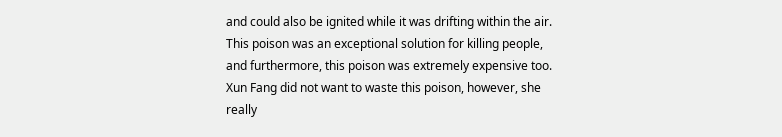and could also be ignited while it was drifting within the air. This poison was an exceptional solution for killing people, and furthermore, this poison was extremely expensive too. Xun Fang did not want to waste this poison, however, she really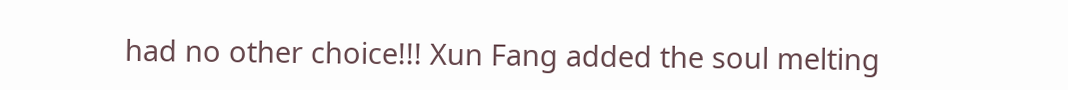had no other choice!!! Xun Fang added the soul melting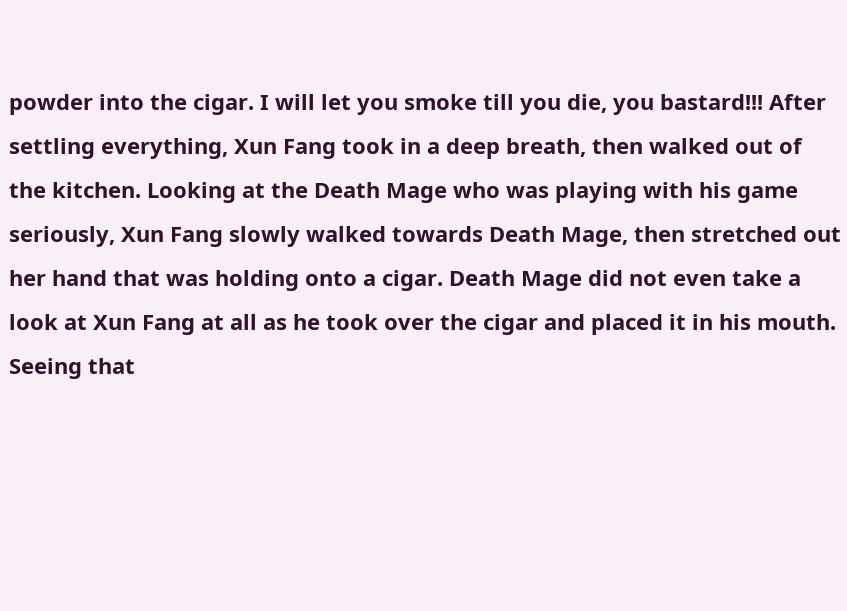powder into the cigar. I will let you smoke till you die, you bastard!!! After settling everything, Xun Fang took in a deep breath, then walked out of the kitchen. Looking at the Death Mage who was playing with his game seriously, Xun Fang slowly walked towards Death Mage, then stretched out her hand that was holding onto a cigar. Death Mage did not even take a look at Xun Fang at all as he took over the cigar and placed it in his mouth. Seeing that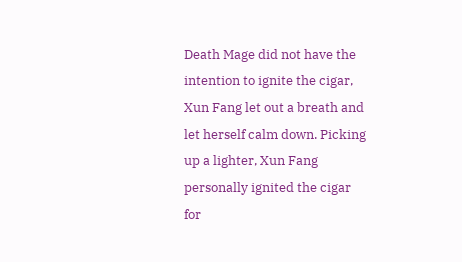Death Mage did not have the intention to ignite the cigar, Xun Fang let out a breath and let herself calm down. Picking up a lighter, Xun Fang personally ignited the cigar for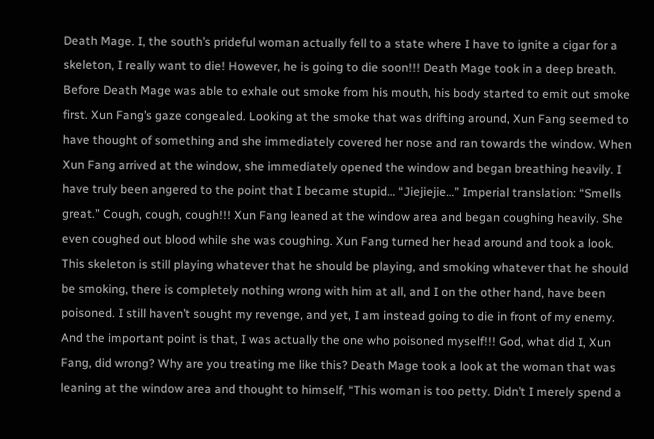Death Mage. I, the south’s prideful woman actually fell to a state where I have to ignite a cigar for a skeleton, I really want to die! However, he is going to die soon!!! Death Mage took in a deep breath. Before Death Mage was able to exhale out smoke from his mouth, his body started to emit out smoke first. Xun Fang’s gaze congealed. Looking at the smoke that was drifting around, Xun Fang seemed to have thought of something and she immediately covered her nose and ran towards the window. When Xun Fang arrived at the window, she immediately opened the window and began breathing heavily. I have truly been angered to the point that I became stupid… “Jiejiejie…” Imperial translation: “Smells great.” Cough, cough, cough!!! Xun Fang leaned at the window area and began coughing heavily. She even coughed out blood while she was coughing. Xun Fang turned her head around and took a look. This skeleton is still playing whatever that he should be playing, and smoking whatever that he should be smoking, there is completely nothing wrong with him at all, and I on the other hand, have been poisoned. I still haven’t sought my revenge, and yet, I am instead going to die in front of my enemy. And the important point is that, I was actually the one who poisoned myself!!! God, what did I, Xun Fang, did wrong? Why are you treating me like this? Death Mage took a look at the woman that was leaning at the window area and thought to himself, “This woman is too petty. Didn’t I merely spend a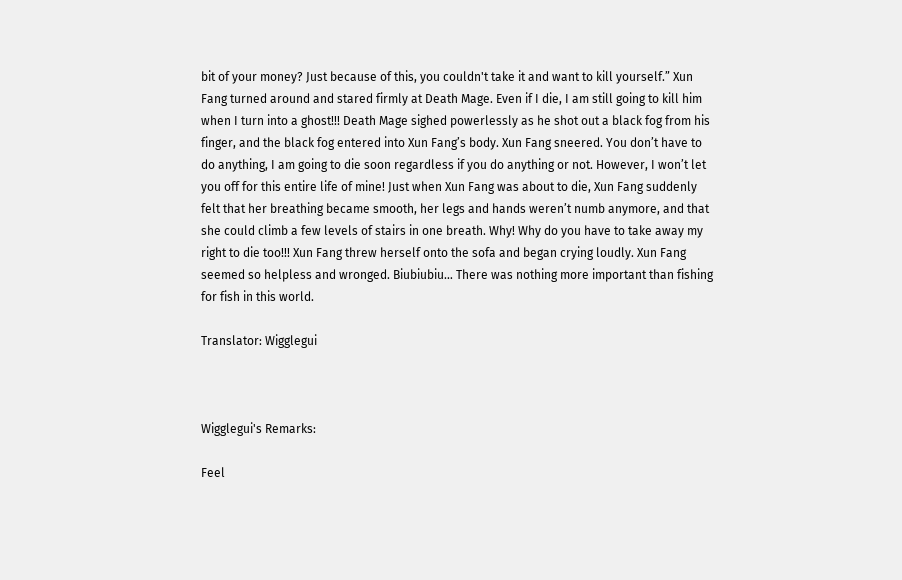bit of your money? Just because of this, you couldn't take it and want to kill yourself.” Xun Fang turned around and stared firmly at Death Mage. Even if I die, I am still going to kill him when I turn into a ghost!!! Death Mage sighed powerlessly as he shot out a black fog from his finger, and the black fog entered into Xun Fang’s body. Xun Fang sneered. You don’t have to do anything, I am going to die soon regardless if you do anything or not. However, I won’t let you off for this entire life of mine! Just when Xun Fang was about to die, Xun Fang suddenly felt that her breathing became smooth, her legs and hands weren’t numb anymore, and that she could climb a few levels of stairs in one breath. Why! Why do you have to take away my right to die too!!! Xun Fang threw herself onto the sofa and began crying loudly. Xun Fang seemed so helpless and wronged. Biubiubiu… There was nothing more important than fishing for fish in this world.

Translator: Wigglegui



Wigglegui's Remarks:

Feel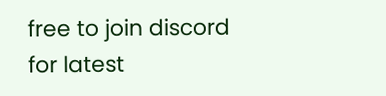free to join discord for latest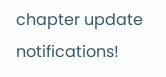chapter update notifications!